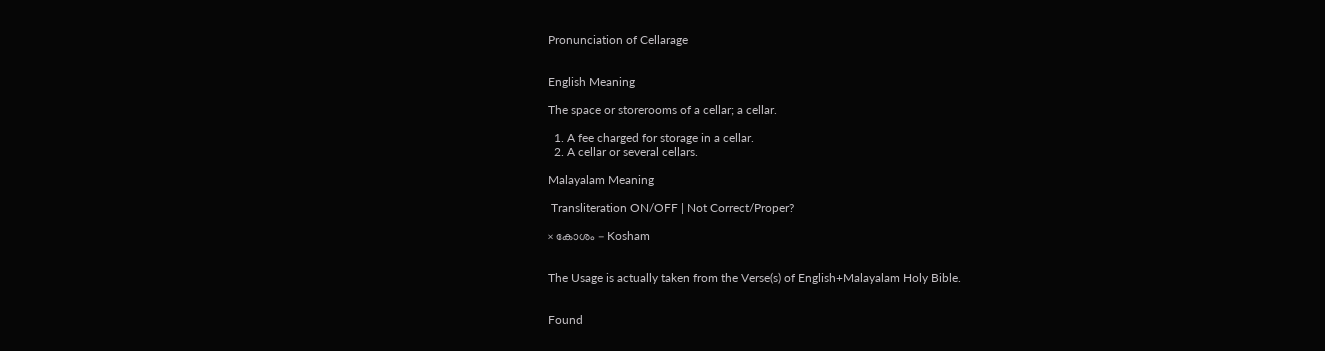Pronunciation of Cellarage


English Meaning

The space or storerooms of a cellar; a cellar.

  1. A fee charged for storage in a cellar.
  2. A cellar or several cellars.

Malayalam Meaning

 Transliteration ON/OFF | Not Correct/Proper?

× കോശം - Kosham


The Usage is actually taken from the Verse(s) of English+Malayalam Holy Bible.


Found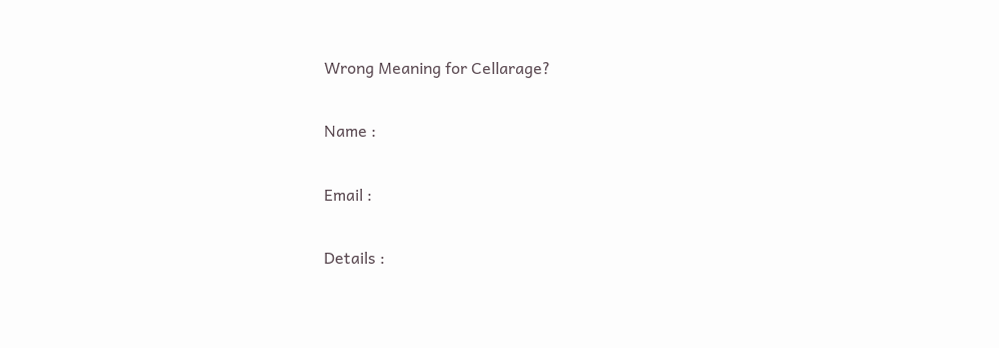Wrong Meaning for Cellarage?

Name :

Email :

Details :